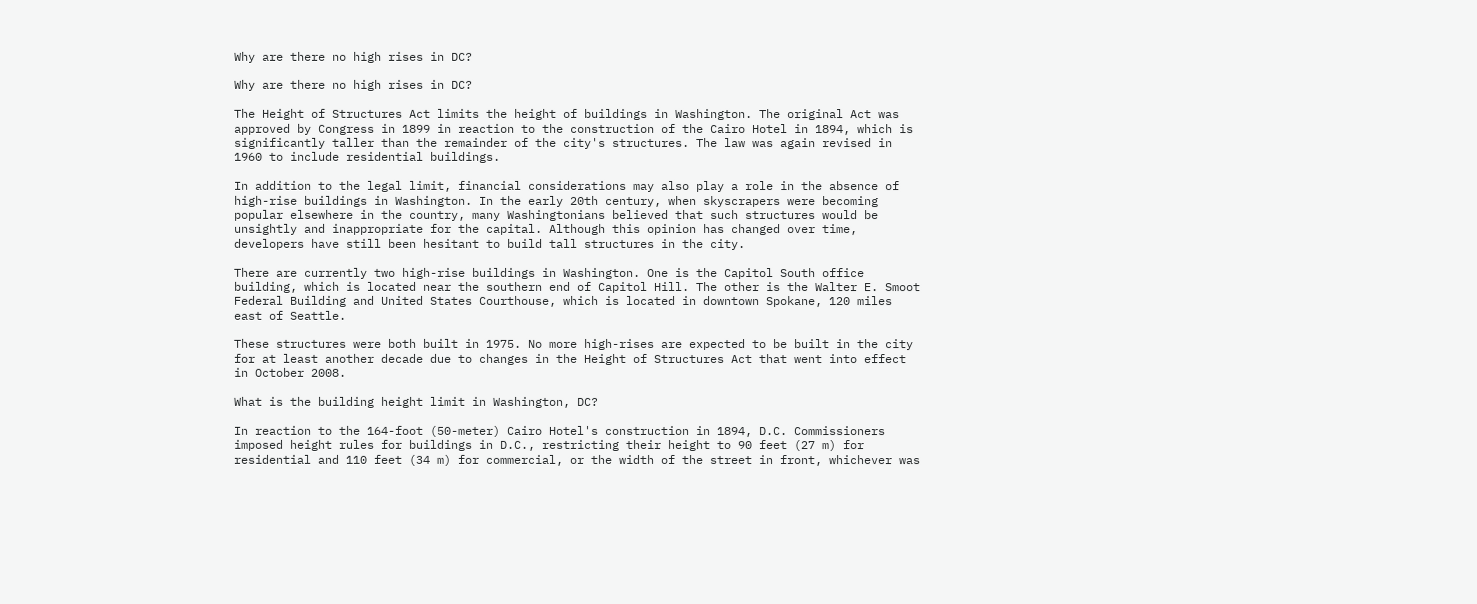Why are there no high rises in DC?

Why are there no high rises in DC?

The Height of Structures Act limits the height of buildings in Washington. The original Act was approved by Congress in 1899 in reaction to the construction of the Cairo Hotel in 1894, which is significantly taller than the remainder of the city's structures. The law was again revised in 1960 to include residential buildings.

In addition to the legal limit, financial considerations may also play a role in the absence of high-rise buildings in Washington. In the early 20th century, when skyscrapers were becoming popular elsewhere in the country, many Washingtonians believed that such structures would be unsightly and inappropriate for the capital. Although this opinion has changed over time, developers have still been hesitant to build tall structures in the city.

There are currently two high-rise buildings in Washington. One is the Capitol South office building, which is located near the southern end of Capitol Hill. The other is the Walter E. Smoot Federal Building and United States Courthouse, which is located in downtown Spokane, 120 miles east of Seattle.

These structures were both built in 1975. No more high-rises are expected to be built in the city for at least another decade due to changes in the Height of Structures Act that went into effect in October 2008.

What is the building height limit in Washington, DC?

In reaction to the 164-foot (50-meter) Cairo Hotel's construction in 1894, D.C. Commissioners imposed height rules for buildings in D.C., restricting their height to 90 feet (27 m) for residential and 110 feet (34 m) for commercial, or the width of the street in front, whichever was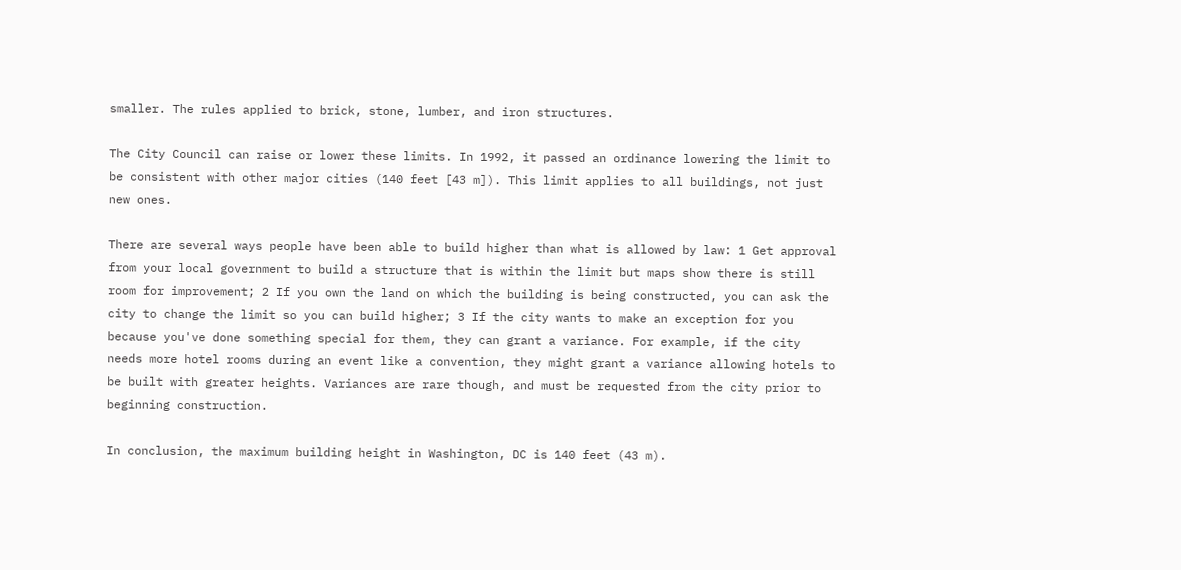smaller. The rules applied to brick, stone, lumber, and iron structures.

The City Council can raise or lower these limits. In 1992, it passed an ordinance lowering the limit to be consistent with other major cities (140 feet [43 m]). This limit applies to all buildings, not just new ones.

There are several ways people have been able to build higher than what is allowed by law: 1 Get approval from your local government to build a structure that is within the limit but maps show there is still room for improvement; 2 If you own the land on which the building is being constructed, you can ask the city to change the limit so you can build higher; 3 If the city wants to make an exception for you because you've done something special for them, they can grant a variance. For example, if the city needs more hotel rooms during an event like a convention, they might grant a variance allowing hotels to be built with greater heights. Variances are rare though, and must be requested from the city prior to beginning construction.

In conclusion, the maximum building height in Washington, DC is 140 feet (43 m).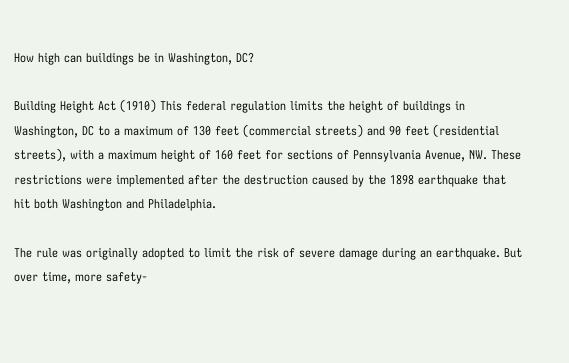How high can buildings be in Washington, DC?

Building Height Act (1910) This federal regulation limits the height of buildings in Washington, DC to a maximum of 130 feet (commercial streets) and 90 feet (residential streets), with a maximum height of 160 feet for sections of Pennsylvania Avenue, NW. These restrictions were implemented after the destruction caused by the 1898 earthquake that hit both Washington and Philadelphia.

The rule was originally adopted to limit the risk of severe damage during an earthquake. But over time, more safety-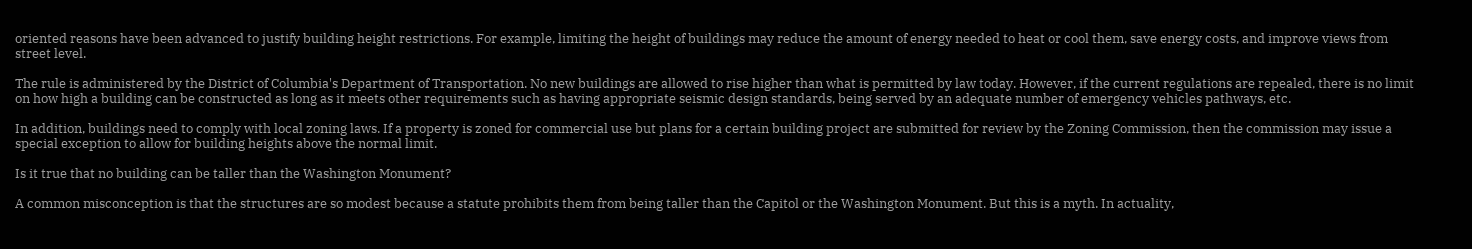oriented reasons have been advanced to justify building height restrictions. For example, limiting the height of buildings may reduce the amount of energy needed to heat or cool them, save energy costs, and improve views from street level.

The rule is administered by the District of Columbia's Department of Transportation. No new buildings are allowed to rise higher than what is permitted by law today. However, if the current regulations are repealed, there is no limit on how high a building can be constructed as long as it meets other requirements such as having appropriate seismic design standards, being served by an adequate number of emergency vehicles pathways, etc.

In addition, buildings need to comply with local zoning laws. If a property is zoned for commercial use but plans for a certain building project are submitted for review by the Zoning Commission, then the commission may issue a special exception to allow for building heights above the normal limit.

Is it true that no building can be taller than the Washington Monument?

A common misconception is that the structures are so modest because a statute prohibits them from being taller than the Capitol or the Washington Monument. But this is a myth. In actuality,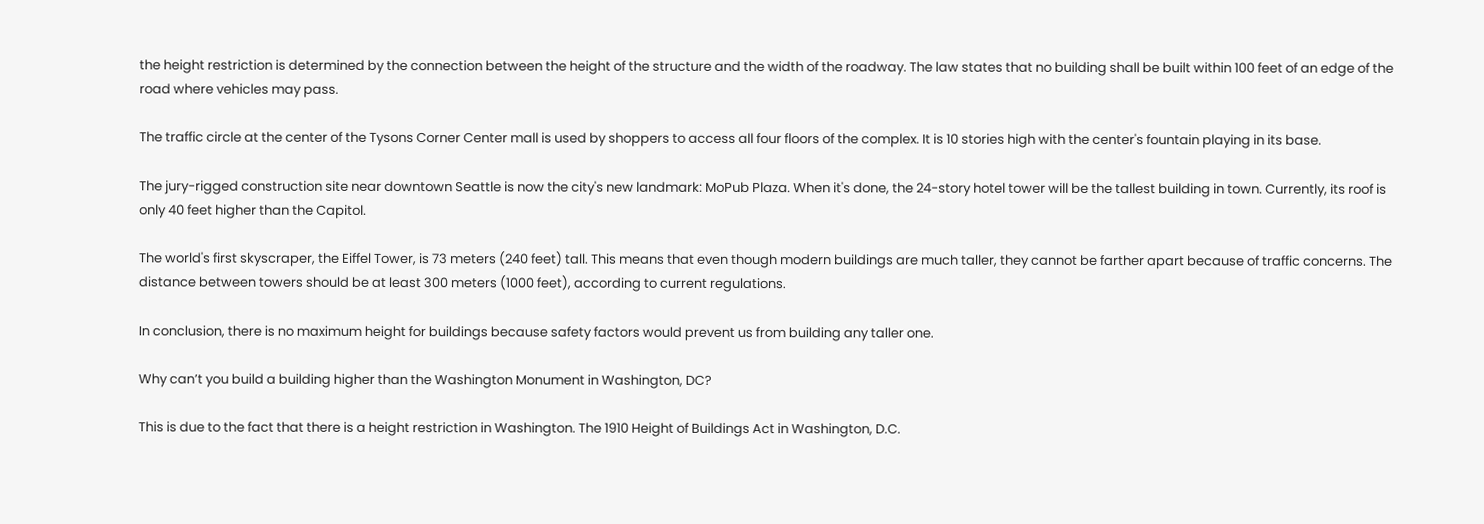the height restriction is determined by the connection between the height of the structure and the width of the roadway. The law states that no building shall be built within 100 feet of an edge of the road where vehicles may pass.

The traffic circle at the center of the Tysons Corner Center mall is used by shoppers to access all four floors of the complex. It is 10 stories high with the center's fountain playing in its base.

The jury-rigged construction site near downtown Seattle is now the city's new landmark: MoPub Plaza. When it's done, the 24-story hotel tower will be the tallest building in town. Currently, its roof is only 40 feet higher than the Capitol.

The world's first skyscraper, the Eiffel Tower, is 73 meters (240 feet) tall. This means that even though modern buildings are much taller, they cannot be farther apart because of traffic concerns. The distance between towers should be at least 300 meters (1000 feet), according to current regulations.

In conclusion, there is no maximum height for buildings because safety factors would prevent us from building any taller one.

Why can’t you build a building higher than the Washington Monument in Washington, DC?

This is due to the fact that there is a height restriction in Washington. The 1910 Height of Buildings Act in Washington, D.C.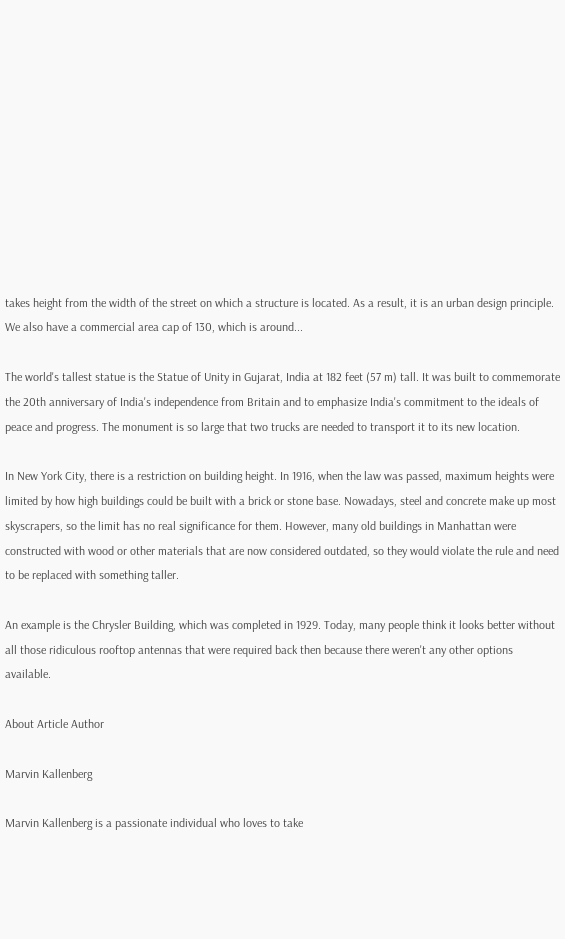takes height from the width of the street on which a structure is located. As a result, it is an urban design principle. We also have a commercial area cap of 130, which is around...

The world's tallest statue is the Statue of Unity in Gujarat, India at 182 feet (57 m) tall. It was built to commemorate the 20th anniversary of India's independence from Britain and to emphasize India's commitment to the ideals of peace and progress. The monument is so large that two trucks are needed to transport it to its new location.

In New York City, there is a restriction on building height. In 1916, when the law was passed, maximum heights were limited by how high buildings could be built with a brick or stone base. Nowadays, steel and concrete make up most skyscrapers, so the limit has no real significance for them. However, many old buildings in Manhattan were constructed with wood or other materials that are now considered outdated, so they would violate the rule and need to be replaced with something taller.

An example is the Chrysler Building, which was completed in 1929. Today, many people think it looks better without all those ridiculous rooftop antennas that were required back then because there weren't any other options available.

About Article Author

Marvin Kallenberg

Marvin Kallenberg is a passionate individual who loves to take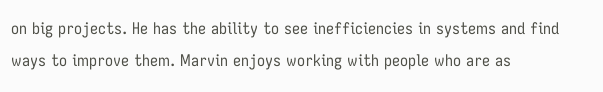on big projects. He has the ability to see inefficiencies in systems and find ways to improve them. Marvin enjoys working with people who are as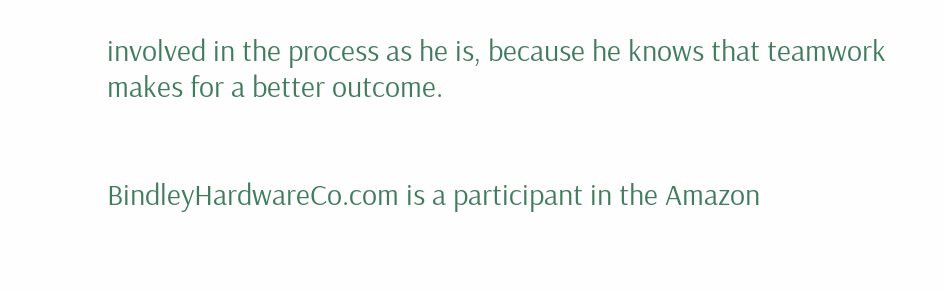involved in the process as he is, because he knows that teamwork makes for a better outcome.


BindleyHardwareCo.com is a participant in the Amazon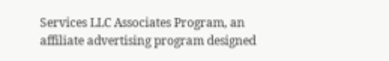Services LLC Associates Program, an affiliate advertising program designed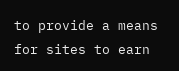to provide a means for sites to earn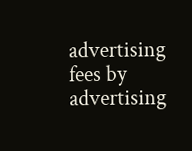advertising fees by advertising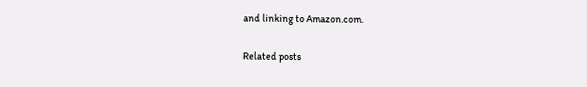and linking to Amazon.com.

Related posts